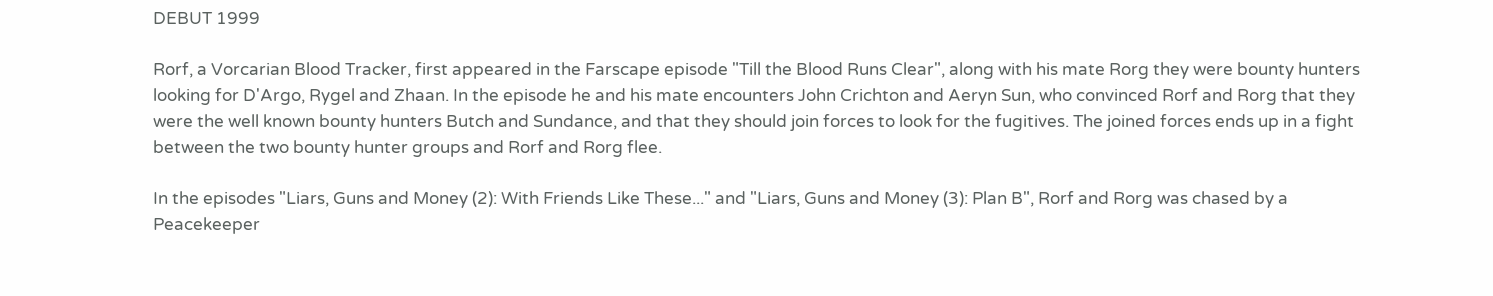DEBUT 1999

Rorf, a Vorcarian Blood Tracker, first appeared in the Farscape episode "Till the Blood Runs Clear", along with his mate Rorg they were bounty hunters looking for D'Argo, Rygel and Zhaan. In the episode he and his mate encounters John Crichton and Aeryn Sun, who convinced Rorf and Rorg that they were the well known bounty hunters Butch and Sundance, and that they should join forces to look for the fugitives. The joined forces ends up in a fight between the two bounty hunter groups and Rorf and Rorg flee.

In the episodes "Liars, Guns and Money (2): With Friends Like These..." and "Liars, Guns and Money (3): Plan B", Rorf and Rorg was chased by a Peacekeeper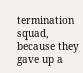termination squad, because they gave up a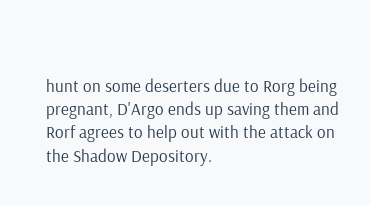hunt on some deserters due to Rorg being pregnant, D'Argo ends up saving them and Rorf agrees to help out with the attack on the Shadow Depository.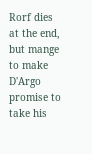Rorf dies at the end, but mange to make D'Argo promise to take his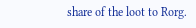share of the loot to Rorg.